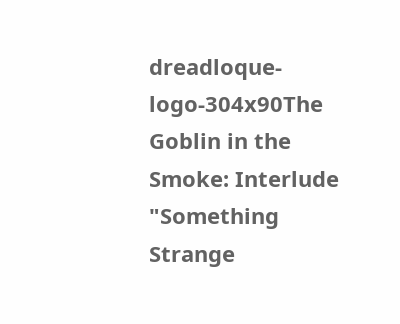dreadloque-logo-304x90The Goblin in the Smoke: Interlude
"Something Strange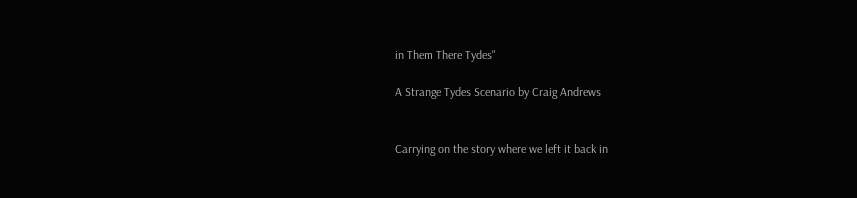in Them There Tydes"

A Strange Tydes Scenario by Craig Andrews


Carrying on the story where we left it back in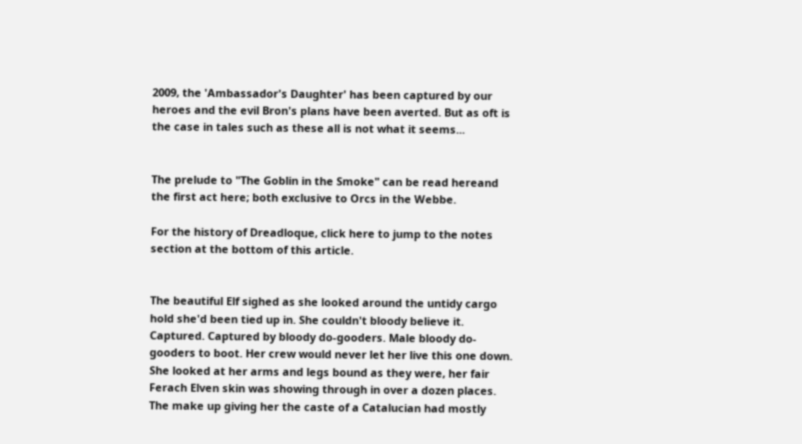2009, the 'Ambassador's Daughter' has been captured by our heroes and the evil Bron's plans have been averted. But as oft is the case in tales such as these all is not what it seems...


The prelude to "The Goblin in the Smoke" can be read hereand the first act here; both exclusive to Orcs in the Webbe.

For the history of Dreadloque, click here to jump to the notes section at the bottom of this article.


The beautiful Elf sighed as she looked around the untidy cargo hold she'd been tied up in. She couldn't bloody believe it. Captured. Captured by bloody do-gooders. Male bloody do-gooders to boot. Her crew would never let her live this one down. She looked at her arms and legs bound as they were, her fair Ferach Elven skin was showing through in over a dozen places. The make up giving her the caste of a Catalucian had mostly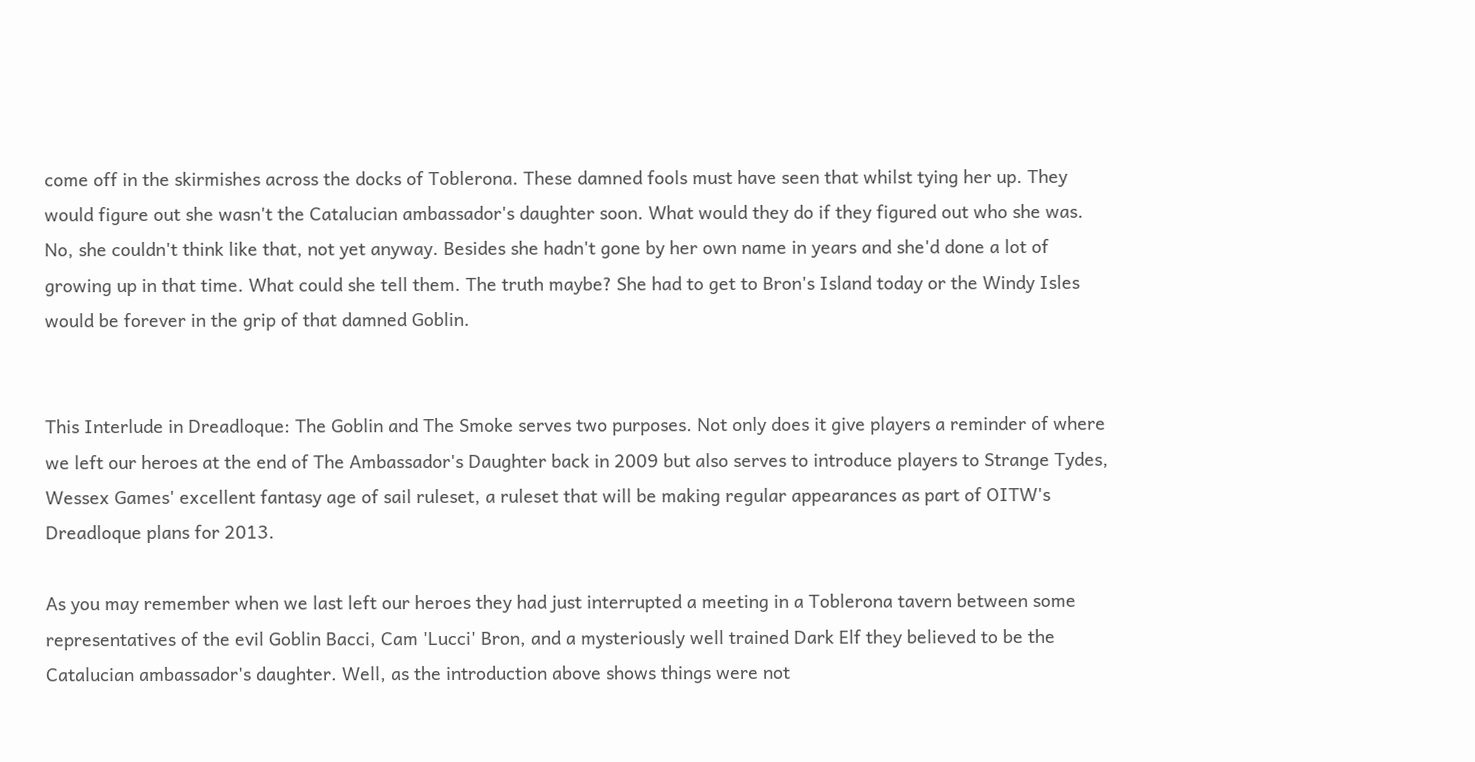come off in the skirmishes across the docks of Toblerona. These damned fools must have seen that whilst tying her up. They would figure out she wasn't the Catalucian ambassador's daughter soon. What would they do if they figured out who she was. No, she couldn't think like that, not yet anyway. Besides she hadn't gone by her own name in years and she'd done a lot of growing up in that time. What could she tell them. The truth maybe? She had to get to Bron's Island today or the Windy Isles would be forever in the grip of that damned Goblin.


This Interlude in Dreadloque: The Goblin and The Smoke serves two purposes. Not only does it give players a reminder of where we left our heroes at the end of The Ambassador's Daughter back in 2009 but also serves to introduce players to Strange Tydes, Wessex Games' excellent fantasy age of sail ruleset, a ruleset that will be making regular appearances as part of OITW's Dreadloque plans for 2013.

As you may remember when we last left our heroes they had just interrupted a meeting in a Toblerona tavern between some representatives of the evil Goblin Bacci, Cam 'Lucci' Bron, and a mysteriously well trained Dark Elf they believed to be the Catalucian ambassador's daughter. Well, as the introduction above shows things were not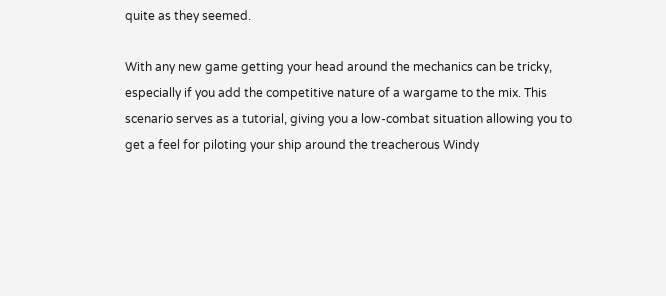quite as they seemed.

With any new game getting your head around the mechanics can be tricky, especially if you add the competitive nature of a wargame to the mix. This scenario serves as a tutorial, giving you a low-combat situation allowing you to get a feel for piloting your ship around the treacherous Windy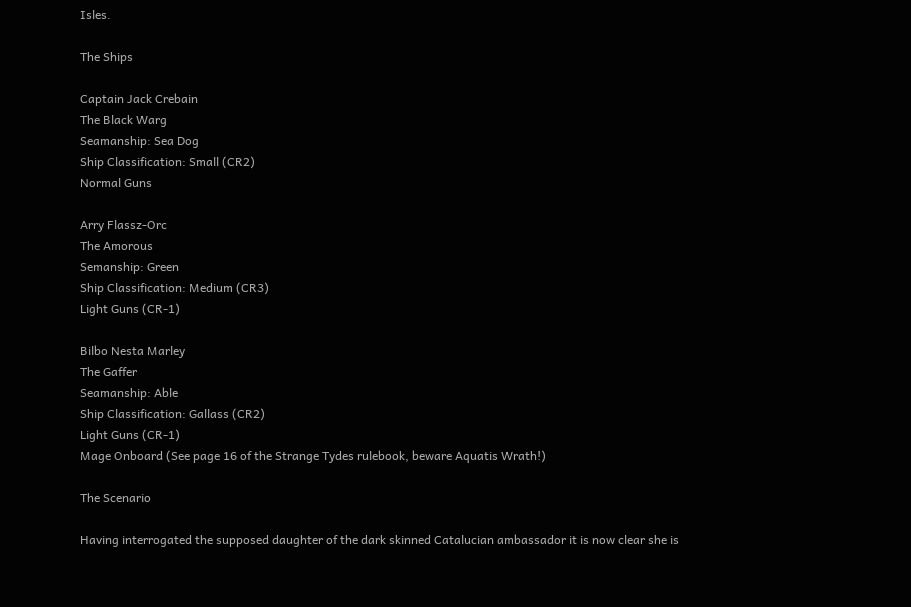Isles.

The Ships

Captain Jack Crebain
The Black Warg
Seamanship: Sea Dog
Ship Classification: Small (CR2)
Normal Guns

Arry Flassz-Orc
The Amorous
Semanship: Green
Ship Classification: Medium (CR3)
Light Guns (CR-1)

Bilbo Nesta Marley
The Gaffer
Seamanship: Able
Ship Classification: Gallass (CR2)
Light Guns (CR-1)
Mage Onboard (See page 16 of the Strange Tydes rulebook, beware Aquatis Wrath!)

The Scenario

Having interrogated the supposed daughter of the dark skinned Catalucian ambassador it is now clear she is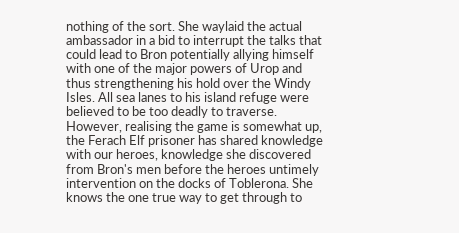nothing of the sort. She waylaid the actual ambassador in a bid to interrupt the talks that could lead to Bron potentially allying himself with one of the major powers of Urop and thus strengthening his hold over the Windy Isles. All sea lanes to his island refuge were believed to be too deadly to traverse. However, realising the game is somewhat up, the Ferach Elf prisoner has shared knowledge with our heroes, knowledge she discovered from Bron's men before the heroes untimely intervention on the docks of Toblerona. She knows the one true way to get through to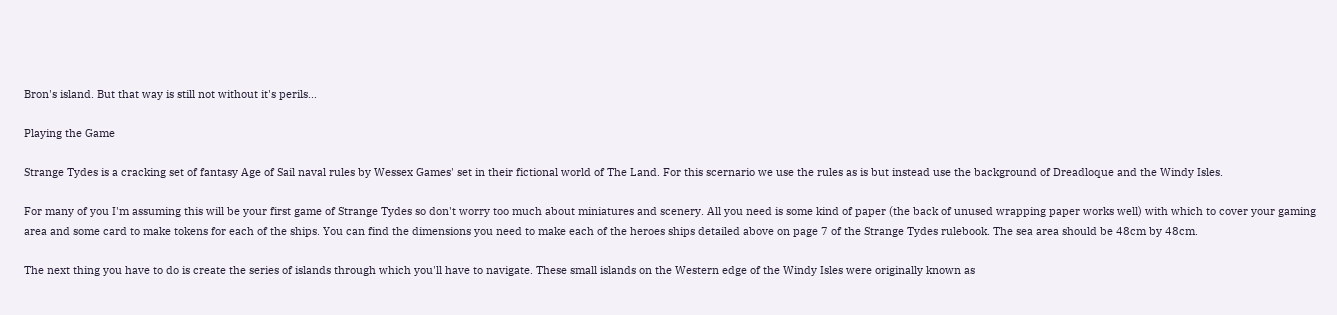Bron's island. But that way is still not without it's perils...

Playing the Game

Strange Tydes is a cracking set of fantasy Age of Sail naval rules by Wessex Games' set in their fictional world of The Land. For this scernario we use the rules as is but instead use the background of Dreadloque and the Windy Isles.

For many of you I'm assuming this will be your first game of Strange Tydes so don't worry too much about miniatures and scenery. All you need is some kind of paper (the back of unused wrapping paper works well) with which to cover your gaming area and some card to make tokens for each of the ships. You can find the dimensions you need to make each of the heroes ships detailed above on page 7 of the Strange Tydes rulebook. The sea area should be 48cm by 48cm.

The next thing you have to do is create the series of islands through which you'll have to navigate. These small islands on the Western edge of the Windy Isles were originally known as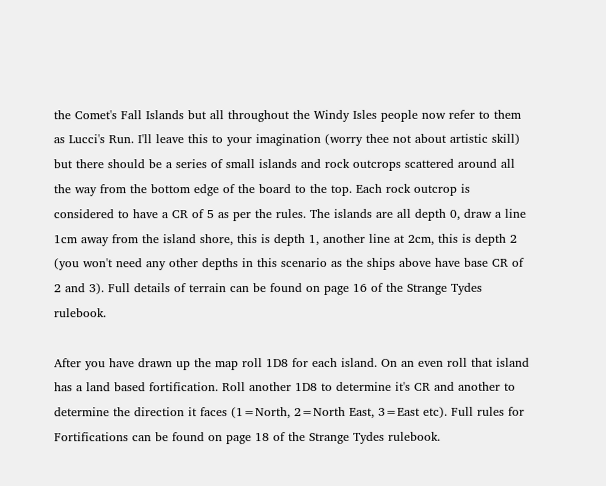the Comet's Fall Islands but all throughout the Windy Isles people now refer to them as Lucci's Run. I'll leave this to your imagination (worry thee not about artistic skill) but there should be a series of small islands and rock outcrops scattered around all the way from the bottom edge of the board to the top. Each rock outcrop is considered to have a CR of 5 as per the rules. The islands are all depth 0, draw a line 1cm away from the island shore, this is depth 1, another line at 2cm, this is depth 2 (you won't need any other depths in this scenario as the ships above have base CR of 2 and 3). Full details of terrain can be found on page 16 of the Strange Tydes rulebook.

After you have drawn up the map roll 1D8 for each island. On an even roll that island has a land based fortification. Roll another 1D8 to determine it's CR and another to determine the direction it faces (1=North, 2=North East, 3=East etc). Full rules for Fortifications can be found on page 18 of the Strange Tydes rulebook.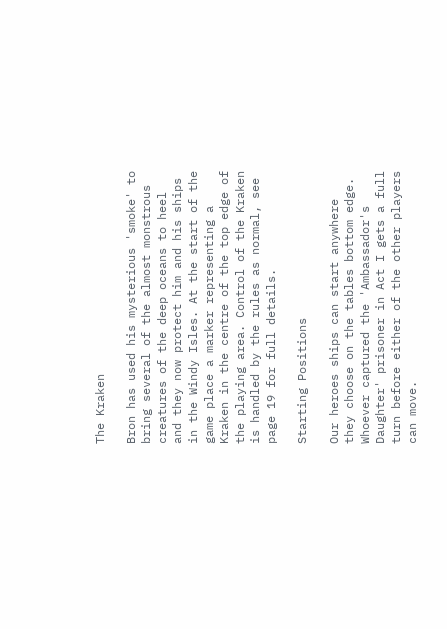The Kraken

Bron has used his mysterious 'smoke' to bring several of the almost monstrous creatures of the deep oceans to heel and they now protect him and his ships in the Windy Isles. At the start of the game place a marker representing a Kraken in the centre of the top edge of the playing area. Control of the Kraken is handled by the rules as normal, see page 19 for full details.

Starting Positions

Our heroes ships can start anywhere they choose on the tables bottom edge. Whoever captured the 'Ambassador's Daughter' prisoner in Act I gets a full turn before either of the other players can move.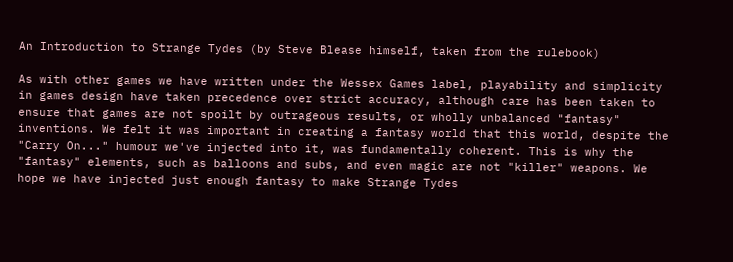An Introduction to Strange Tydes (by Steve Blease himself, taken from the rulebook)

As with other games we have written under the Wessex Games label, playability and simplicity in games design have taken precedence over strict accuracy, although care has been taken to ensure that games are not spoilt by outrageous results, or wholly unbalanced "fantasy" inventions. We felt it was important in creating a fantasy world that this world, despite the "Carry On..." humour we've injected into it, was fundamentally coherent. This is why the "fantasy" elements, such as balloons and subs, and even magic are not "killer" weapons. We hope we have injected just enough fantasy to make Strange Tydes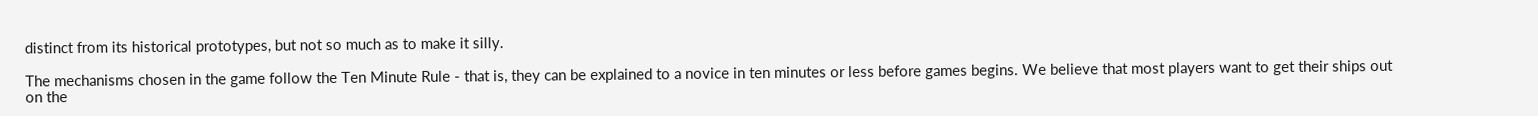distinct from its historical prototypes, but not so much as to make it silly.

The mechanisms chosen in the game follow the Ten Minute Rule - that is, they can be explained to a novice in ten minutes or less before games begins. We believe that most players want to get their ships out on the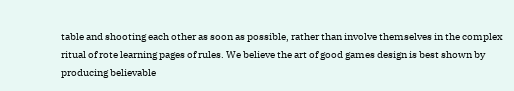table and shooting each other as soon as possible, rather than involve themselves in the complex ritual of rote learning pages of rules. We believe the art of good games design is best shown by producing believable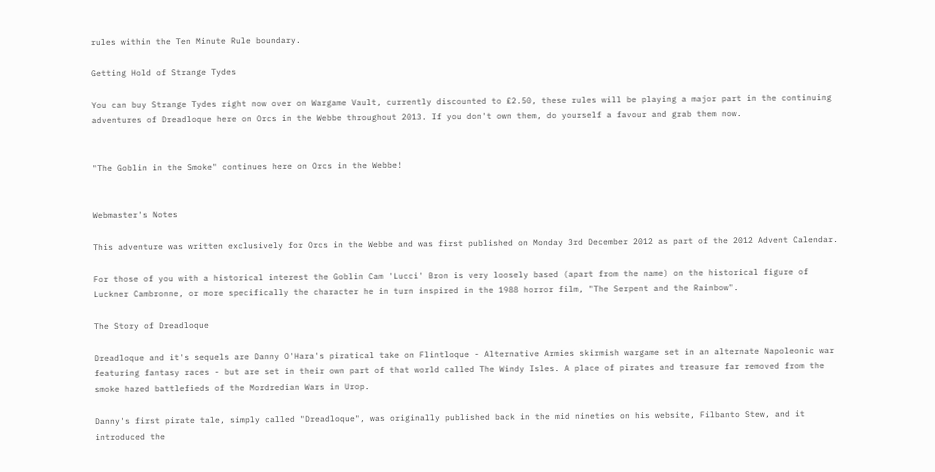rules within the Ten Minute Rule boundary.

Getting Hold of Strange Tydes

You can buy Strange Tydes right now over on Wargame Vault, currently discounted to £2.50, these rules will be playing a major part in the continuing adventures of Dreadloque here on Orcs in the Webbe throughout 2013. If you don't own them, do yourself a favour and grab them now.


"The Goblin in the Smoke" continues here on Orcs in the Webbe!


Webmaster's Notes

This adventure was written exclusively for Orcs in the Webbe and was first published on Monday 3rd December 2012 as part of the 2012 Advent Calendar.

For those of you with a historical interest the Goblin Cam 'Lucci' Bron is very loosely based (apart from the name) on the historical figure of Luckner Cambronne, or more specifically the character he in turn inspired in the 1988 horror film, "The Serpent and the Rainbow".

The Story of Dreadloque

Dreadloque and it's sequels are Danny O'Hara's piratical take on Flintloque - Alternative Armies skirmish wargame set in an alternate Napoleonic war featuring fantasy races - but are set in their own part of that world called The Windy Isles. A place of pirates and treasure far removed from the smoke hazed battlefieds of the Mordredian Wars in Urop.

Danny's first pirate tale, simply called "Dreadloque", was originally published back in the mid nineties on his website, Filbanto Stew, and it introduced the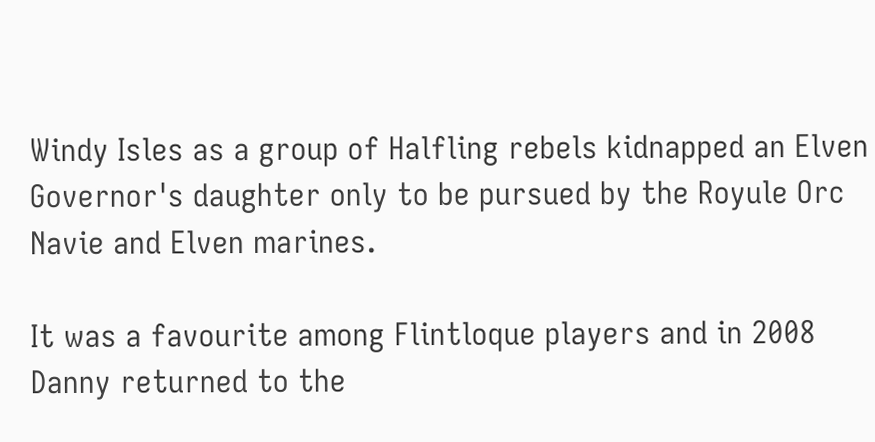Windy Isles as a group of Halfling rebels kidnapped an Elven Governor's daughter only to be pursued by the Royule Orc Navie and Elven marines.

It was a favourite among Flintloque players and in 2008 Danny returned to the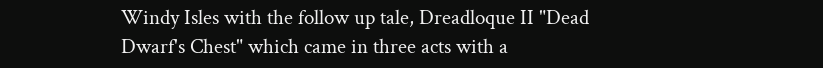Windy Isles with the follow up tale, Dreadloque II "Dead Dwarf's Chest" which came in three acts with a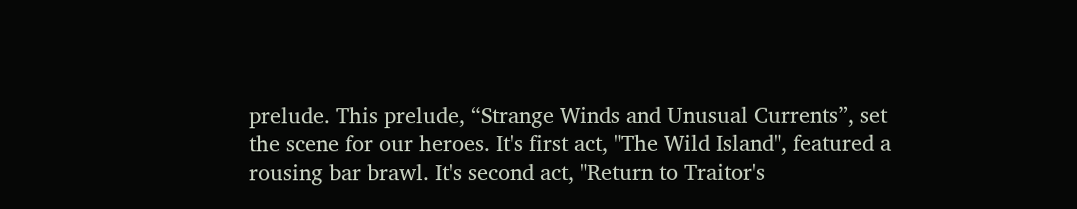prelude. This prelude, “Strange Winds and Unusual Currents”, set the scene for our heroes. It's first act, "The Wild Island", featured a rousing bar brawl. It's second act, "Return to Traitor's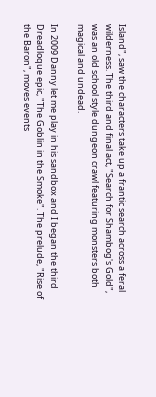Island", saw the characters take up a frantic search across a feral wilderness. The third and final act, "Search for Shambog's Gold", was an old school style dungeon crawl featuring monsters both magical and undead.

In 2009 Danny let me play in his sandbox and I began the third Dreadloque epic, "The Goblin in the Smoke". The prelude, "Rise of the Baron", moves events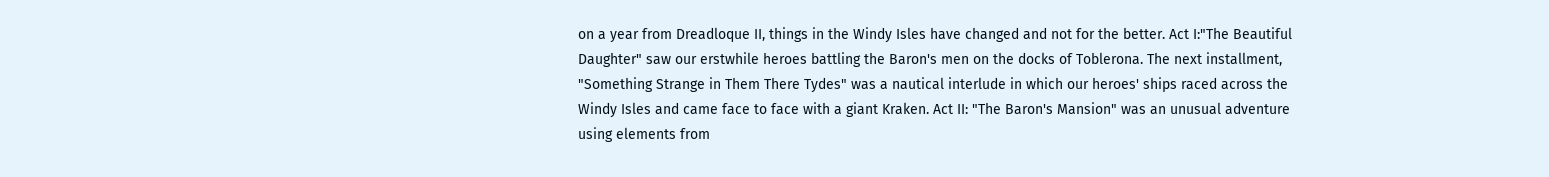on a year from Dreadloque II, things in the Windy Isles have changed and not for the better. Act I:"The Beautiful Daughter" saw our erstwhile heroes battling the Baron's men on the docks of Toblerona. The next installment, "Something Strange in Them There Tydes" was a nautical interlude in which our heroes' ships raced across the Windy Isles and came face to face with a giant Kraken. Act II: "The Baron's Mansion" was an unusual adventure using elements from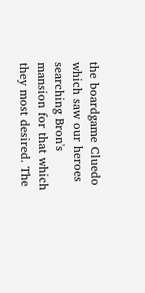the boardgame Cluedo which saw our heroes searching Bron's mansion for that which they most desired. The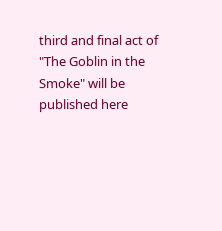third and final act of "The Goblin in the Smoke" will be published here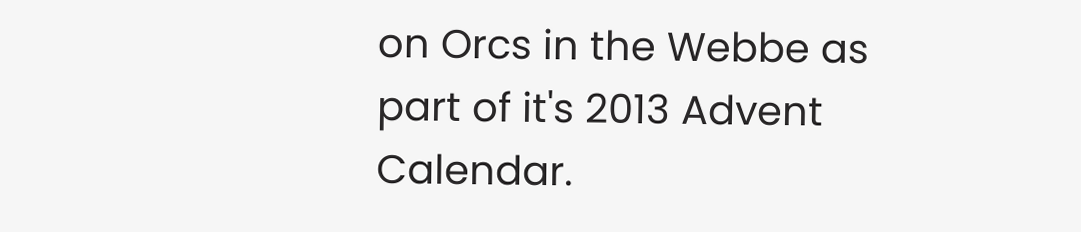on Orcs in the Webbe as part of it's 2013 Advent Calendar.